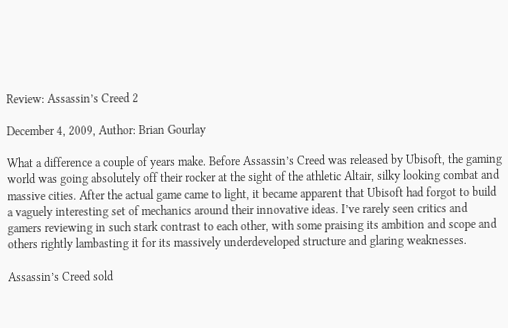Review: Assassin’s Creed 2

December 4, 2009, Author: Brian Gourlay

What a difference a couple of years make. Before Assassin’s Creed was released by Ubisoft, the gaming world was going absolutely off their rocker at the sight of the athletic Altair, silky looking combat and massive cities. After the actual game came to light, it became apparent that Ubisoft had forgot to build a vaguely interesting set of mechanics around their innovative ideas. I’ve rarely seen critics and gamers reviewing in such stark contrast to each other, with some praising its ambition and scope and others rightly lambasting it for its massively underdeveloped structure and glaring weaknesses.

Assassin’s Creed sold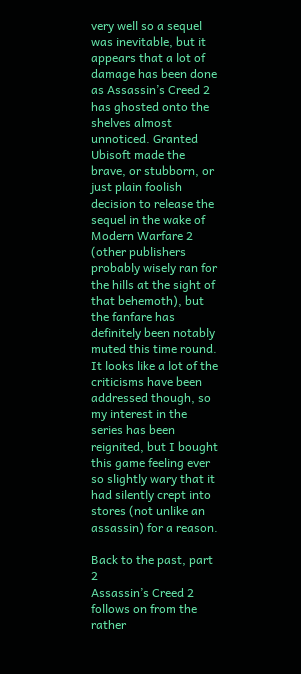very well so a sequel was inevitable, but it appears that a lot of damage has been done as Assassin’s Creed 2 has ghosted onto the shelves almost unnoticed. Granted Ubisoft made the brave, or stubborn, or just plain foolish decision to release the sequel in the wake of Modern Warfare 2 (other publishers probably wisely ran for the hills at the sight of that behemoth), but the fanfare has definitely been notably muted this time round. It looks like a lot of the criticisms have been addressed though, so my interest in the series has been reignited, but I bought this game feeling ever so slightly wary that it had silently crept into stores (not unlike an assassin) for a reason.

Back to the past, part 2
Assassin’s Creed 2 follows on from the rather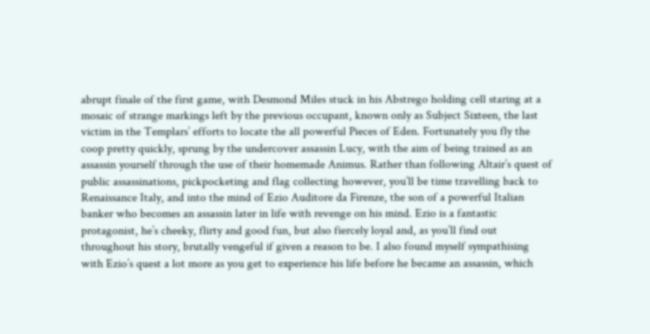abrupt finale of the first game, with Desmond Miles stuck in his Abstrego holding cell staring at a mosaic of strange markings left by the previous occupant, known only as Subject Sixteen, the last victim in the Templars’ efforts to locate the all powerful Pieces of Eden. Fortunately you fly the coop pretty quickly, sprung by the undercover assassin Lucy, with the aim of being trained as an assassin yourself through the use of their homemade Animus. Rather than following Altair’s quest of public assassinations, pickpocketing and flag collecting however, you’ll be time travelling back to Renaissance Italy, and into the mind of Ezio Auditore da Firenze, the son of a powerful Italian banker who becomes an assassin later in life with revenge on his mind. Ezio is a fantastic protagonist, he’s cheeky, flirty and good fun, but also fiercely loyal and, as you’ll find out throughout his story, brutally vengeful if given a reason to be. I also found myself sympathising with Ezio’s quest a lot more as you get to experience his life before he became an assassin, which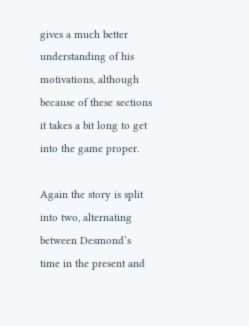gives a much better understanding of his motivations, although because of these sections it takes a bit long to get into the game proper.

Again the story is split into two, alternating between Desmond’s time in the present and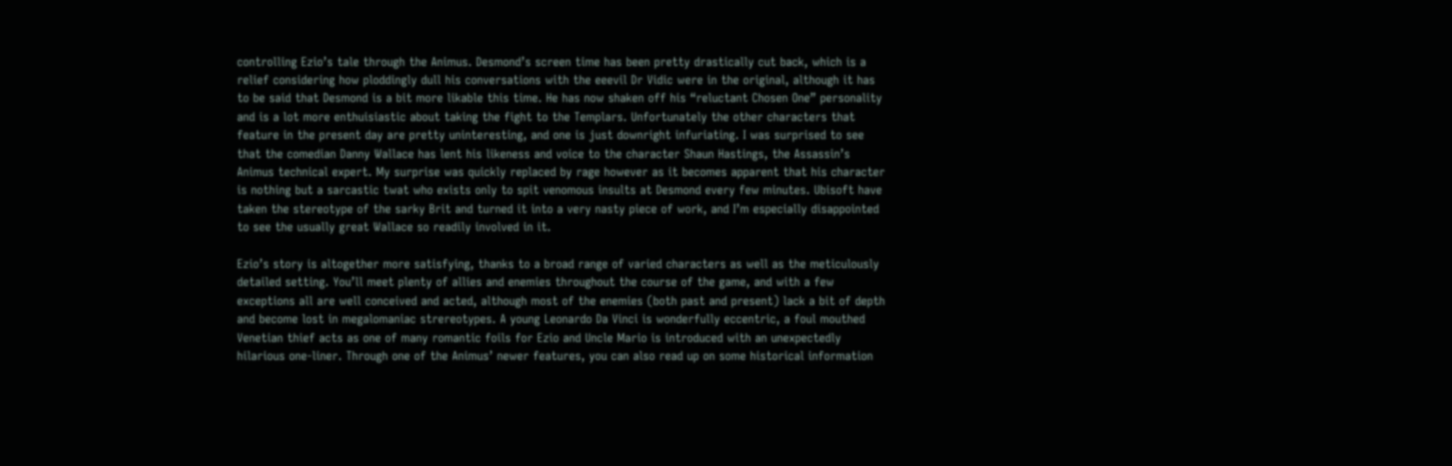controlling Ezio’s tale through the Animus. Desmond’s screen time has been pretty drastically cut back, which is a relief considering how ploddingly dull his conversations with the eeevil Dr Vidic were in the original, although it has to be said that Desmond is a bit more likable this time. He has now shaken off his “reluctant Chosen One” personality and is a lot more enthuisiastic about taking the fight to the Templars. Unfortunately the other characters that feature in the present day are pretty uninteresting, and one is just downright infuriating. I was surprised to see that the comedian Danny Wallace has lent his likeness and voice to the character Shaun Hastings, the Assassin’s Animus technical expert. My surprise was quickly replaced by rage however as it becomes apparent that his character is nothing but a sarcastic twat who exists only to spit venomous insults at Desmond every few minutes. Ubisoft have taken the stereotype of the sarky Brit and turned it into a very nasty piece of work, and I’m especially disappointed to see the usually great Wallace so readily involved in it.

Ezio’s story is altogether more satisfying, thanks to a broad range of varied characters as well as the meticulously detailed setting. You’ll meet plenty of allies and enemies throughout the course of the game, and with a few exceptions all are well conceived and acted, although most of the enemies (both past and present) lack a bit of depth and become lost in megalomaniac strereotypes. A young Leonardo Da Vinci is wonderfully eccentric, a foul mouthed Venetian thief acts as one of many romantic foils for Ezio and Uncle Mario is introduced with an unexpectedly hilarious one-liner. Through one of the Animus’ newer features, you can also read up on some historical information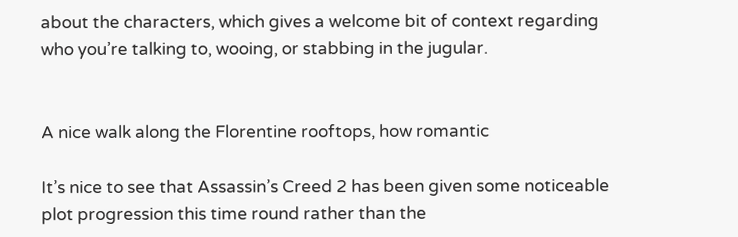about the characters, which gives a welcome bit of context regarding who you’re talking to, wooing, or stabbing in the jugular.


A nice walk along the Florentine rooftops, how romantic

It’s nice to see that Assassin’s Creed 2 has been given some noticeable plot progression this time round rather than the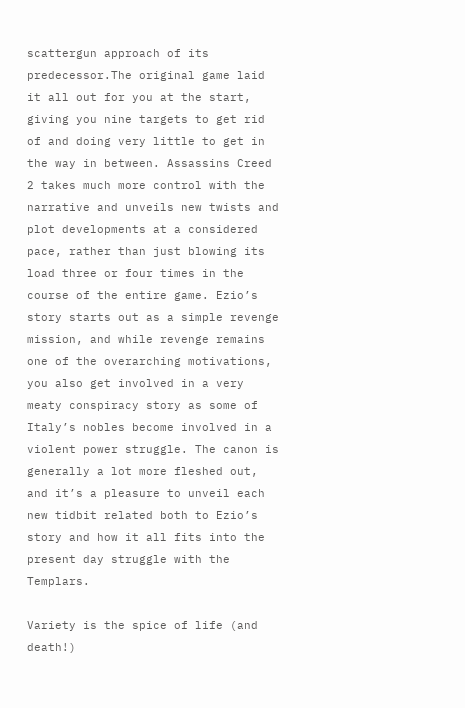scattergun approach of its predecessor.The original game laid it all out for you at the start, giving you nine targets to get rid of and doing very little to get in the way in between. Assassins Creed 2 takes much more control with the narrative and unveils new twists and plot developments at a considered pace, rather than just blowing its load three or four times in the course of the entire game. Ezio’s story starts out as a simple revenge mission, and while revenge remains one of the overarching motivations, you also get involved in a very meaty conspiracy story as some of Italy’s nobles become involved in a violent power struggle. The canon is generally a lot more fleshed out, and it’s a pleasure to unveil each new tidbit related both to Ezio’s story and how it all fits into the present day struggle with the Templars.

Variety is the spice of life (and death!)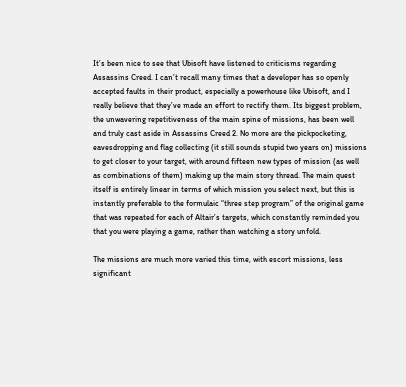It’s been nice to see that Ubisoft have listened to criticisms regarding Assassins Creed. I can’t recall many times that a developer has so openly accepted faults in their product, especially a powerhouse like Ubisoft, and I really believe that they’ve made an effort to rectify them. Its biggest problem, the unwavering repetitiveness of the main spine of missions, has been well and truly cast aside in Assassins Creed 2. No more are the pickpocketing, eavesdropping and flag collecting (it still sounds stupid two years on) missions to get closer to your target, with around fifteen new types of mission (as well as combinations of them) making up the main story thread. The main quest itself is entirely linear in terms of which mission you select next, but this is instantly preferable to the formulaic “three step program” of the original game that was repeated for each of Altair’s targets, which constantly reminded you that you were playing a game, rather than watching a story unfold.

The missions are much more varied this time, with escort missions, less significant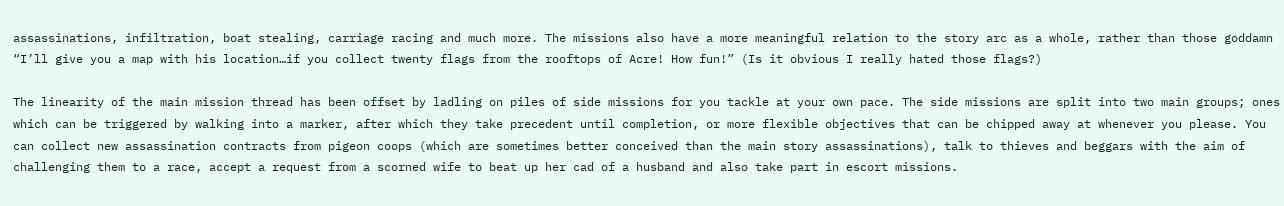assassinations, infiltration, boat stealing, carriage racing and much more. The missions also have a more meaningful relation to the story arc as a whole, rather than those goddamn “I’ll give you a map with his location…if you collect twenty flags from the rooftops of Acre! How fun!” (Is it obvious I really hated those flags?)

The linearity of the main mission thread has been offset by ladling on piles of side missions for you tackle at your own pace. The side missions are split into two main groups; ones which can be triggered by walking into a marker, after which they take precedent until completion, or more flexible objectives that can be chipped away at whenever you please. You can collect new assassination contracts from pigeon coops (which are sometimes better conceived than the main story assassinations), talk to thieves and beggars with the aim of challenging them to a race, accept a request from a scorned wife to beat up her cad of a husband and also take part in escort missions.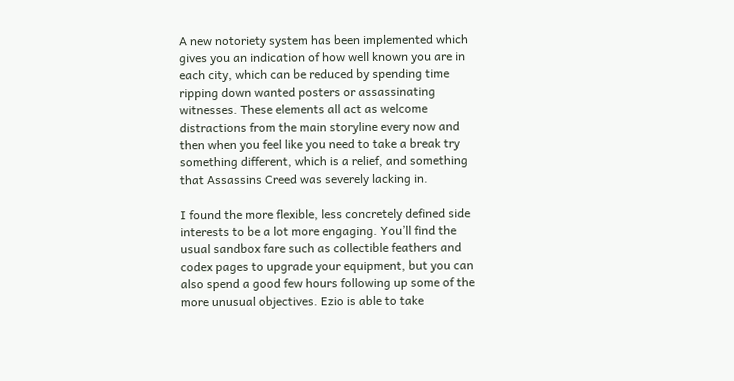A new notoriety system has been implemented which gives you an indication of how well known you are in each city, which can be reduced by spending time ripping down wanted posters or assassinating witnesses. These elements all act as welcome distractions from the main storyline every now and then when you feel like you need to take a break try something different, which is a relief, and something that Assassins Creed was severely lacking in.

I found the more flexible, less concretely defined side interests to be a lot more engaging. You’ll find the usual sandbox fare such as collectible feathers and codex pages to upgrade your equipment, but you can also spend a good few hours following up some of the more unusual objectives. Ezio is able to take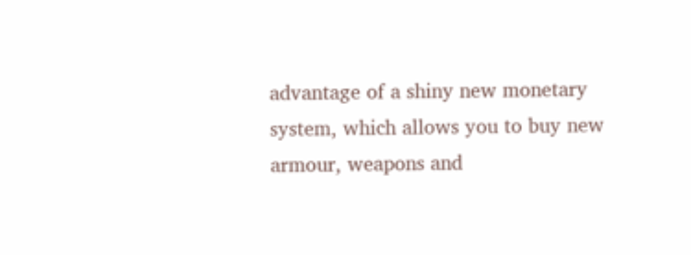advantage of a shiny new monetary system, which allows you to buy new armour, weapons and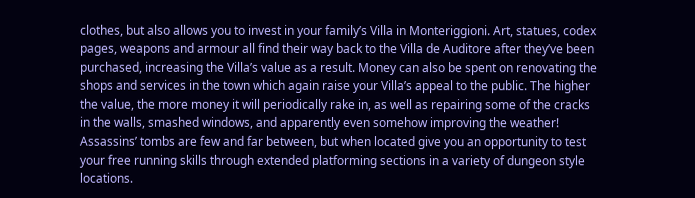clothes, but also allows you to invest in your family’s Villa in Monteriggioni. Art, statues, codex pages, weapons and armour all find their way back to the Villa de Auditore after they’ve been purchased, increasing the Villa’s value as a result. Money can also be spent on renovating the shops and services in the town which again raise your Villa’s appeal to the public. The higher the value, the more money it will periodically rake in, as well as repairing some of the cracks in the walls, smashed windows, and apparently even somehow improving the weather! Assassins’ tombs are few and far between, but when located give you an opportunity to test your free running skills through extended platforming sections in a variety of dungeon style locations.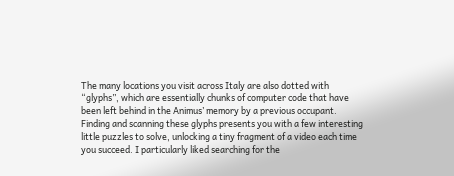The many locations you visit across Italy are also dotted with “glyphs”, which are essentially chunks of computer code that have been left behind in the Animus’ memory by a previous occupant. Finding and scanning these glyphs presents you with a few interesting little puzzles to solve, unlocking a tiny fragment of a video each time you succeed. I particularly liked searching for the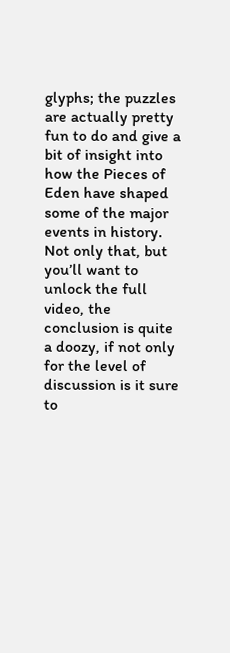glyphs; the puzzles are actually pretty fun to do and give a bit of insight into how the Pieces of Eden have shaped some of the major events in history. Not only that, but you’ll want to unlock the full video, the conclusion is quite a doozy, if not only for the level of discussion is it sure to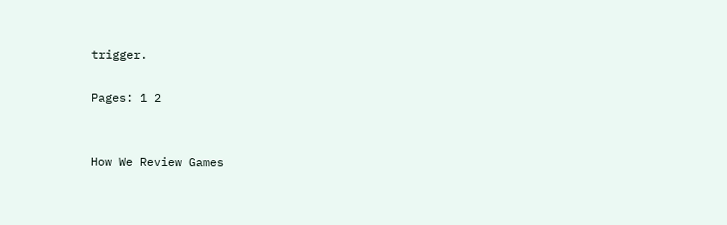trigger.

Pages: 1 2


How We Review Games